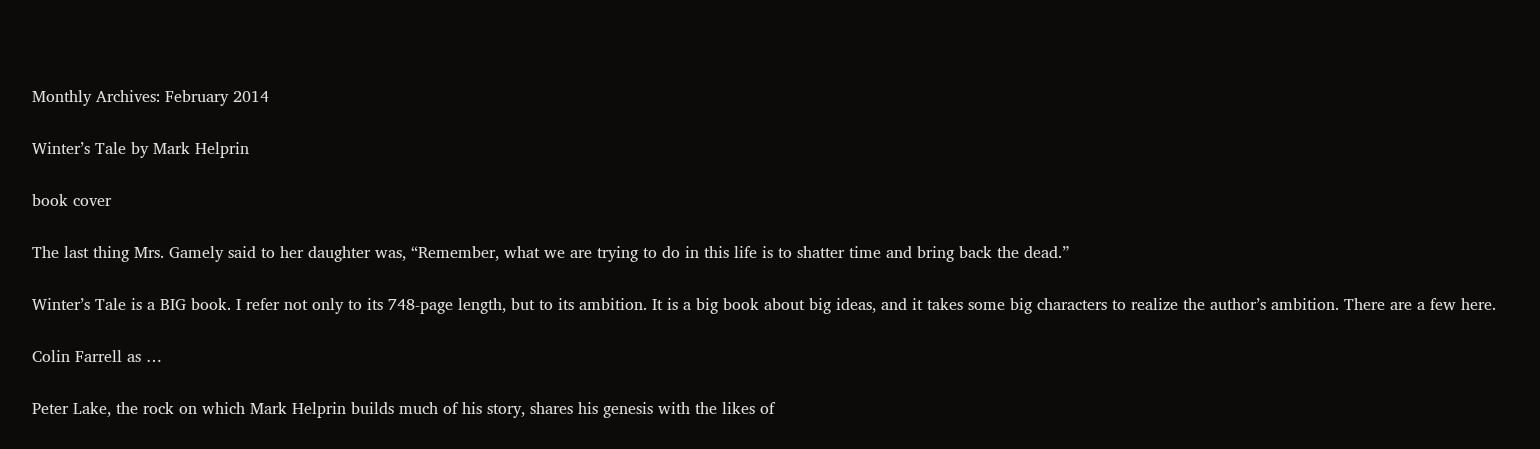Monthly Archives: February 2014

Winter’s Tale by Mark Helprin

book cover

The last thing Mrs. Gamely said to her daughter was, “Remember, what we are trying to do in this life is to shatter time and bring back the dead.”

Winter’s Tale is a BIG book. I refer not only to its 748-page length, but to its ambition. It is a big book about big ideas, and it takes some big characters to realize the author’s ambition. There are a few here.

Colin Farrell as …

Peter Lake, the rock on which Mark Helprin builds much of his story, shares his genesis with the likes of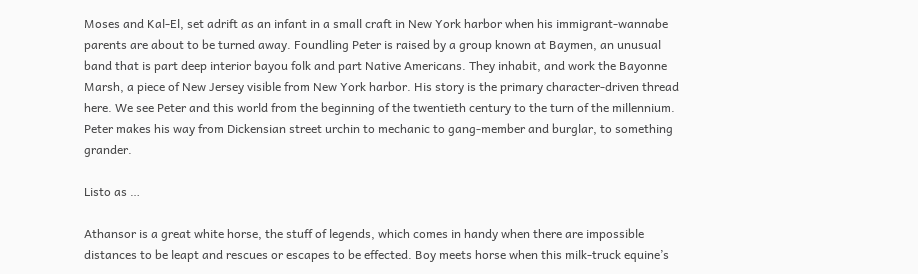Moses and Kal-El, set adrift as an infant in a small craft in New York harbor when his immigrant-wannabe parents are about to be turned away. Foundling Peter is raised by a group known at Baymen, an unusual band that is part deep interior bayou folk and part Native Americans. They inhabit, and work the Bayonne Marsh, a piece of New Jersey visible from New York harbor. His story is the primary character-driven thread here. We see Peter and this world from the beginning of the twentieth century to the turn of the millennium. Peter makes his way from Dickensian street urchin to mechanic to gang-member and burglar, to something grander.

Listo as …

Athansor is a great white horse, the stuff of legends, which comes in handy when there are impossible distances to be leapt and rescues or escapes to be effected. Boy meets horse when this milk-truck equine’s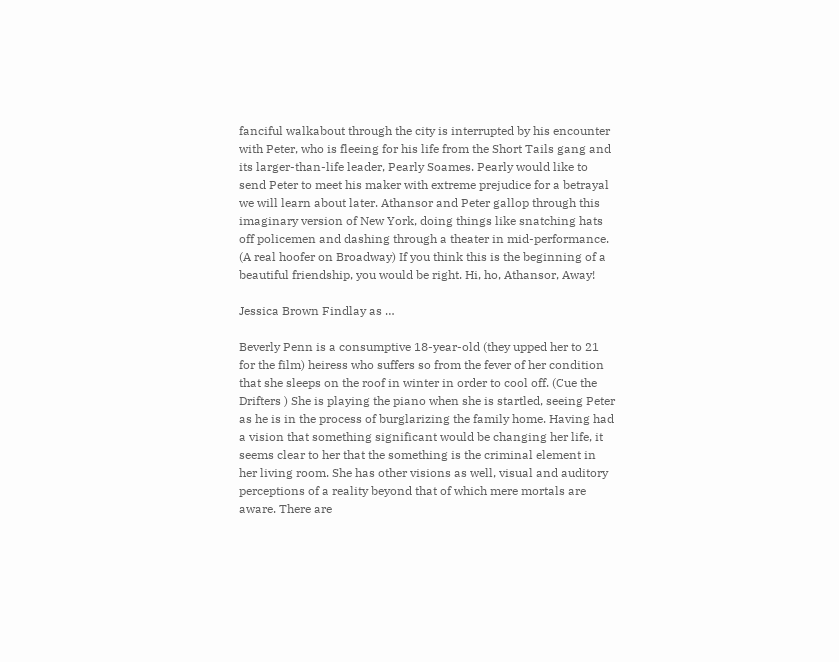fanciful walkabout through the city is interrupted by his encounter with Peter, who is fleeing for his life from the Short Tails gang and its larger-than-life leader, Pearly Soames. Pearly would like to send Peter to meet his maker with extreme prejudice for a betrayal we will learn about later. Athansor and Peter gallop through this imaginary version of New York, doing things like snatching hats off policemen and dashing through a theater in mid-performance. (A real hoofer on Broadway) If you think this is the beginning of a beautiful friendship, you would be right. Hi, ho, Athansor, Away!

Jessica Brown Findlay as …

Beverly Penn is a consumptive 18-year-old (they upped her to 21 for the film) heiress who suffers so from the fever of her condition that she sleeps on the roof in winter in order to cool off. (Cue the Drifters ) She is playing the piano when she is startled, seeing Peter as he is in the process of burglarizing the family home. Having had a vision that something significant would be changing her life, it seems clear to her that the something is the criminal element in her living room. She has other visions as well, visual and auditory perceptions of a reality beyond that of which mere mortals are aware. There are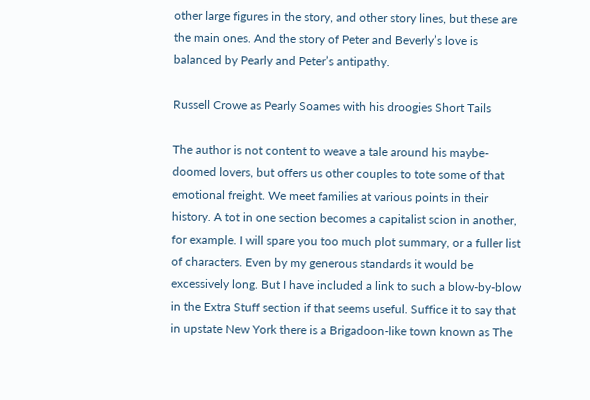other large figures in the story, and other story lines, but these are the main ones. And the story of Peter and Beverly’s love is balanced by Pearly and Peter’s antipathy.

Russell Crowe as Pearly Soames with his droogies Short Tails

The author is not content to weave a tale around his maybe-doomed lovers, but offers us other couples to tote some of that emotional freight. We meet families at various points in their history. A tot in one section becomes a capitalist scion in another, for example. I will spare you too much plot summary, or a fuller list of characters. Even by my generous standards it would be excessively long. But I have included a link to such a blow-by-blow in the Extra Stuff section if that seems useful. Suffice it to say that in upstate New York there is a Brigadoon-like town known as The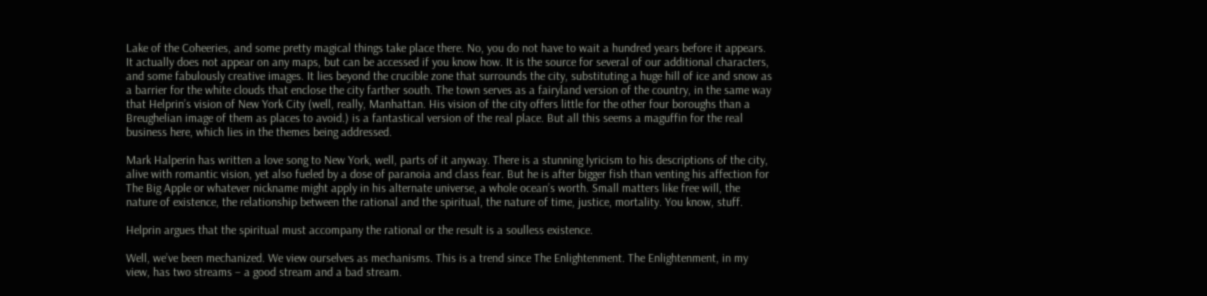Lake of the Coheeries, and some pretty magical things take place there. No, you do not have to wait a hundred years before it appears. It actually does not appear on any maps, but can be accessed if you know how. It is the source for several of our additional characters, and some fabulously creative images. It lies beyond the crucible zone that surrounds the city, substituting a huge hill of ice and snow as a barrier for the white clouds that enclose the city farther south. The town serves as a fairyland version of the country, in the same way that Helprin’s vision of New York City (well, really, Manhattan. His vision of the city offers little for the other four boroughs than a Breughelian image of them as places to avoid.) is a fantastical version of the real place. But all this seems a maguffin for the real business here, which lies in the themes being addressed.

Mark Halperin has written a love song to New York, well, parts of it anyway. There is a stunning lyricism to his descriptions of the city, alive with romantic vision, yet also fueled by a dose of paranoia and class fear. But he is after bigger fish than venting his affection for The Big Apple or whatever nickname might apply in his alternate universe, a whole ocean’s worth. Small matters like free will, the nature of existence, the relationship between the rational and the spiritual, the nature of time, justice, mortality. You know, stuff.

Helprin argues that the spiritual must accompany the rational or the result is a soulless existence.

Well, we’ve been mechanized. We view ourselves as mechanisms. This is a trend since The Enlightenment. The Enlightenment, in my view, has two streams – a good stream and a bad stream.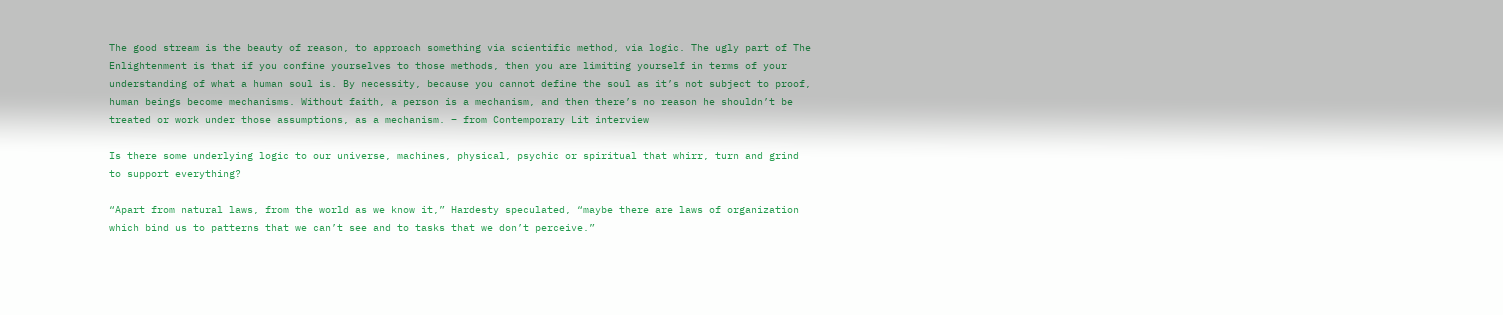The good stream is the beauty of reason, to approach something via scientific method, via logic. The ugly part of The Enlightenment is that if you confine yourselves to those methods, then you are limiting yourself in terms of your understanding of what a human soul is. By necessity, because you cannot define the soul as it’s not subject to proof, human beings become mechanisms. Without faith, a person is a mechanism, and then there’s no reason he shouldn’t be treated or work under those assumptions, as a mechanism. – from Contemporary Lit interview

Is there some underlying logic to our universe, machines, physical, psychic or spiritual that whirr, turn and grind to support everything?

“Apart from natural laws, from the world as we know it,” Hardesty speculated, “maybe there are laws of organization which bind us to patterns that we can’t see and to tasks that we don’t perceive.”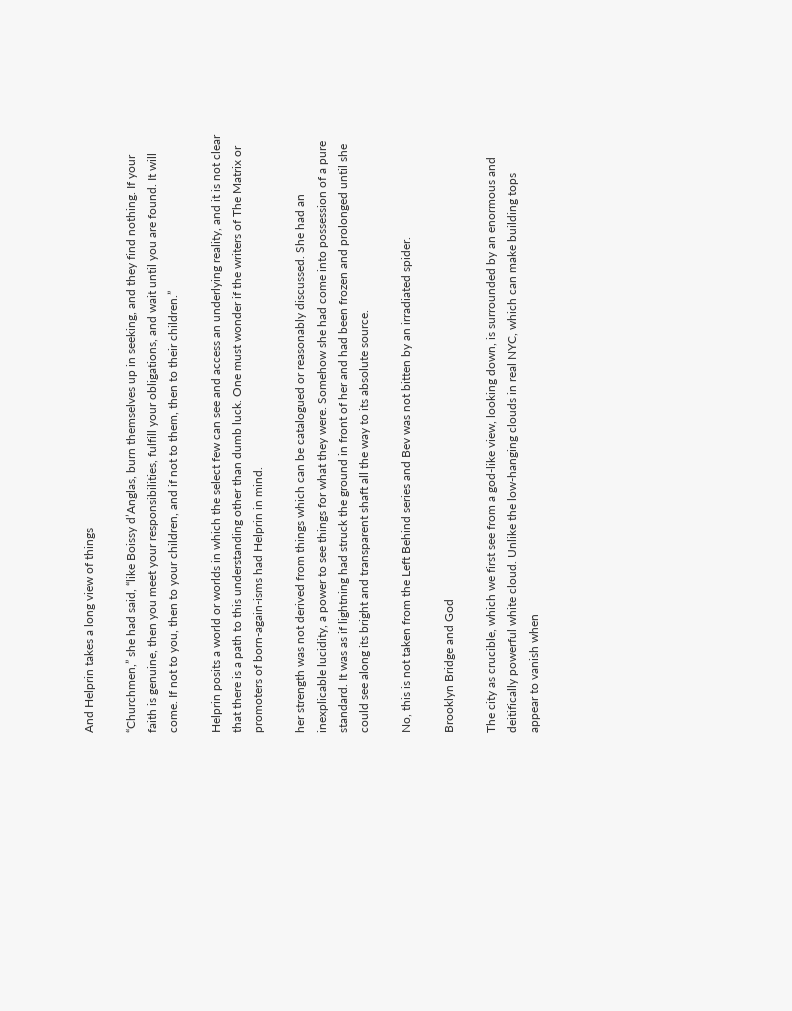And Helprin takes a long view of things

“Churchmen,” she had said, “like Boissy d’Anglas, burn themselves up in seeking, and they find nothing. If your faith is genuine, then you meet your responsibilities, fulfill your obligations, and wait until you are found. It will come. If not to you, then to your children, and if not to them, then to their children.”

Helprin posits a world or worlds in which the select few can see and access an underlying reality, and it is not clear that there is a path to this understanding other than dumb luck. One must wonder if the writers of The Matrix or promoters of born-again-isms had Helprin in mind.

her strength was not derived from things which can be catalogued or reasonably discussed. She had an inexplicable lucidity, a power to see things for what they were. Somehow she had come into possession of a pure standard. It was as if lightning had struck the ground in front of her and had been frozen and prolonged until she could see along its bright and transparent shaft all the way to its absolute source.

No, this is not taken from the Left Behind series and Bev was not bitten by an irradiated spider.

Brooklyn Bridge and God

The city as crucible, which we first see from a god-like view, looking down, is surrounded by an enormous and deitifically powerful white cloud. Unlike the low-hanging clouds in real NYC, which can make building tops appear to vanish when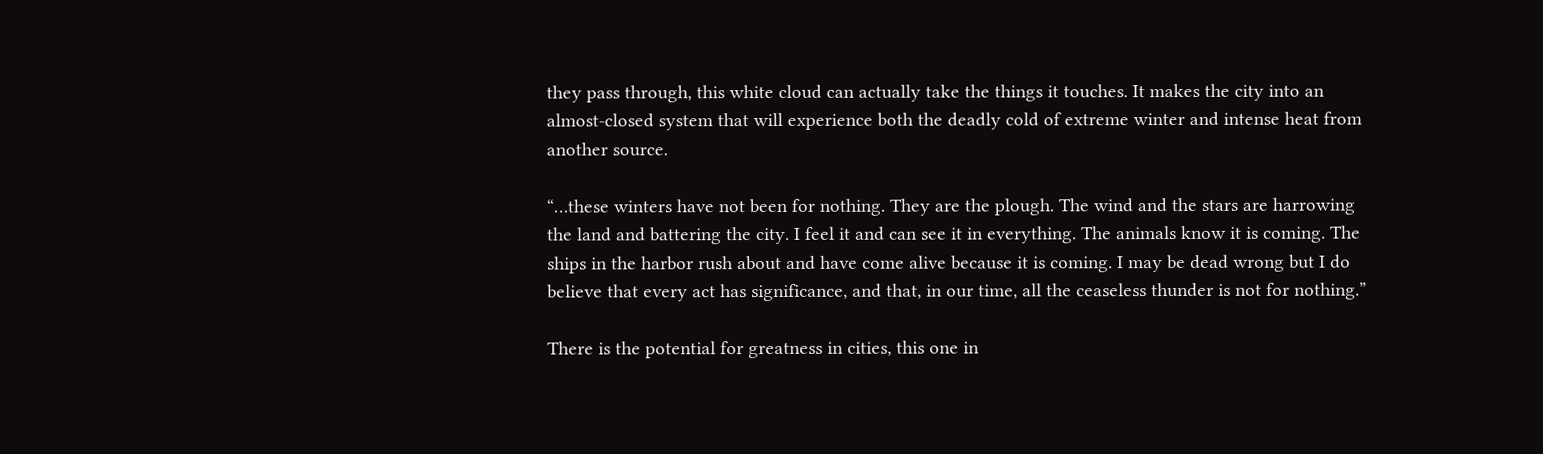they pass through, this white cloud can actually take the things it touches. It makes the city into an almost-closed system that will experience both the deadly cold of extreme winter and intense heat from another source.

“…these winters have not been for nothing. They are the plough. The wind and the stars are harrowing the land and battering the city. I feel it and can see it in everything. The animals know it is coming. The ships in the harbor rush about and have come alive because it is coming. I may be dead wrong but I do believe that every act has significance, and that, in our time, all the ceaseless thunder is not for nothing.”

There is the potential for greatness in cities, this one in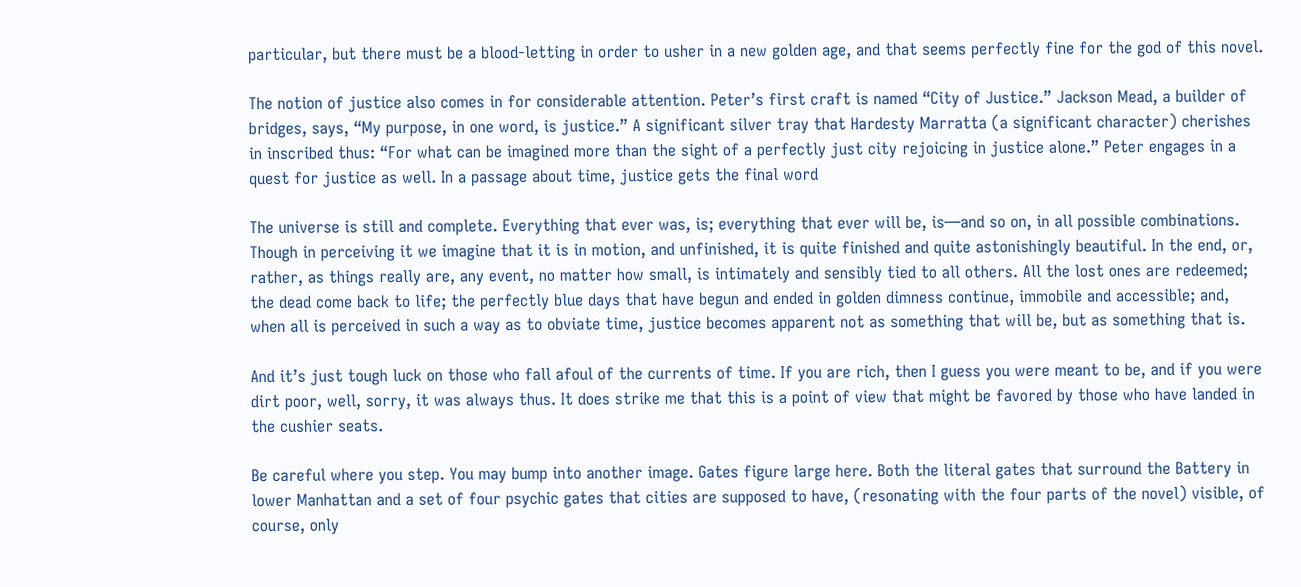particular, but there must be a blood-letting in order to usher in a new golden age, and that seems perfectly fine for the god of this novel.

The notion of justice also comes in for considerable attention. Peter’s first craft is named “City of Justice.” Jackson Mead, a builder of bridges, says, “My purpose, in one word, is justice.” A significant silver tray that Hardesty Marratta (a significant character) cherishes in inscribed thus: “For what can be imagined more than the sight of a perfectly just city rejoicing in justice alone.” Peter engages in a quest for justice as well. In a passage about time, justice gets the final word

The universe is still and complete. Everything that ever was, is; everything that ever will be, is—and so on, in all possible combinations. Though in perceiving it we imagine that it is in motion, and unfinished, it is quite finished and quite astonishingly beautiful. In the end, or, rather, as things really are, any event, no matter how small, is intimately and sensibly tied to all others. All the lost ones are redeemed; the dead come back to life; the perfectly blue days that have begun and ended in golden dimness continue, immobile and accessible; and, when all is perceived in such a way as to obviate time, justice becomes apparent not as something that will be, but as something that is.

And it’s just tough luck on those who fall afoul of the currents of time. If you are rich, then I guess you were meant to be, and if you were dirt poor, well, sorry, it was always thus. It does strike me that this is a point of view that might be favored by those who have landed in the cushier seats.

Be careful where you step. You may bump into another image. Gates figure large here. Both the literal gates that surround the Battery in lower Manhattan and a set of four psychic gates that cities are supposed to have, (resonating with the four parts of the novel) visible, of course, only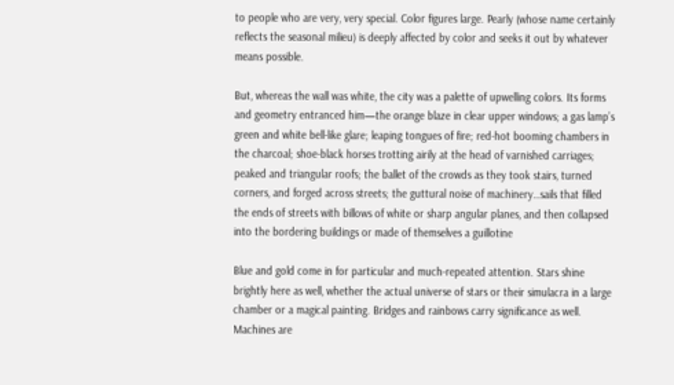to people who are very, very special. Color figures large. Pearly (whose name certainly reflects the seasonal milieu) is deeply affected by color and seeks it out by whatever means possible.

But, whereas the wall was white, the city was a palette of upwelling colors. Its forms and geometry entranced him—the orange blaze in clear upper windows; a gas lamp’s green and white bell-like glare; leaping tongues of fire; red-hot booming chambers in the charcoal; shoe-black horses trotting airily at the head of varnished carriages; peaked and triangular roofs; the ballet of the crowds as they took stairs, turned corners, and forged across streets; the guttural noise of machinery…sails that filled the ends of streets with billows of white or sharp angular planes, and then collapsed into the bordering buildings or made of themselves a guillotine

Blue and gold come in for particular and much-repeated attention. Stars shine brightly here as well, whether the actual universe of stars or their simulacra in a large chamber or a magical painting. Bridges and rainbows carry significance as well. Machines are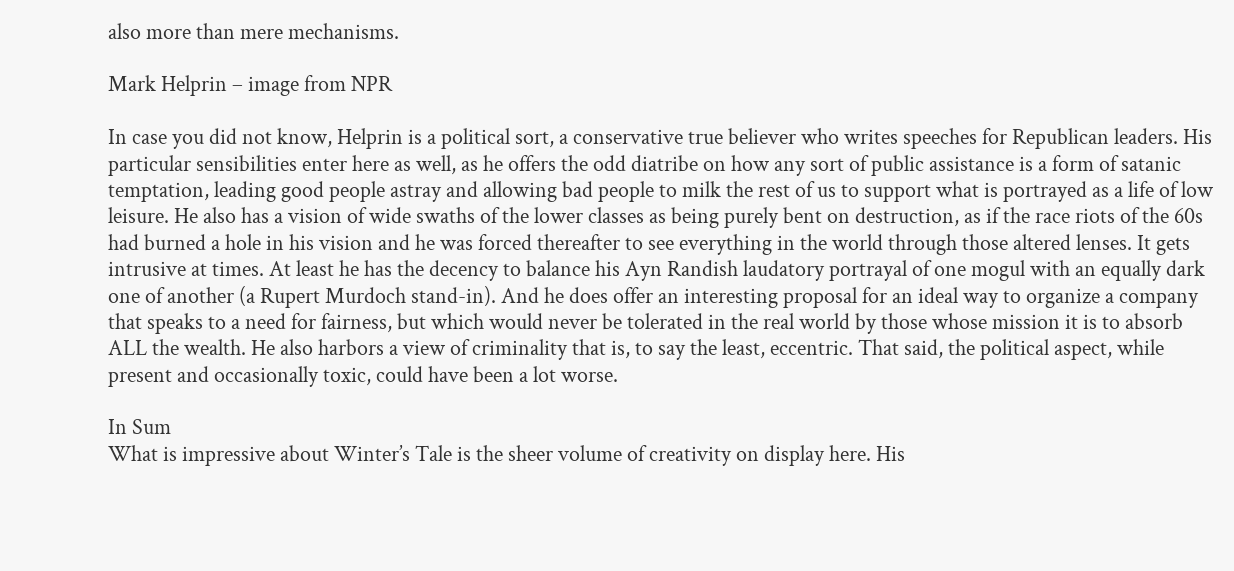also more than mere mechanisms.

Mark Helprin – image from NPR

In case you did not know, Helprin is a political sort, a conservative true believer who writes speeches for Republican leaders. His particular sensibilities enter here as well, as he offers the odd diatribe on how any sort of public assistance is a form of satanic temptation, leading good people astray and allowing bad people to milk the rest of us to support what is portrayed as a life of low leisure. He also has a vision of wide swaths of the lower classes as being purely bent on destruction, as if the race riots of the 60s had burned a hole in his vision and he was forced thereafter to see everything in the world through those altered lenses. It gets intrusive at times. At least he has the decency to balance his Ayn Randish laudatory portrayal of one mogul with an equally dark one of another (a Rupert Murdoch stand-in). And he does offer an interesting proposal for an ideal way to organize a company that speaks to a need for fairness, but which would never be tolerated in the real world by those whose mission it is to absorb ALL the wealth. He also harbors a view of criminality that is, to say the least, eccentric. That said, the political aspect, while present and occasionally toxic, could have been a lot worse.

In Sum
What is impressive about Winter’s Tale is the sheer volume of creativity on display here. His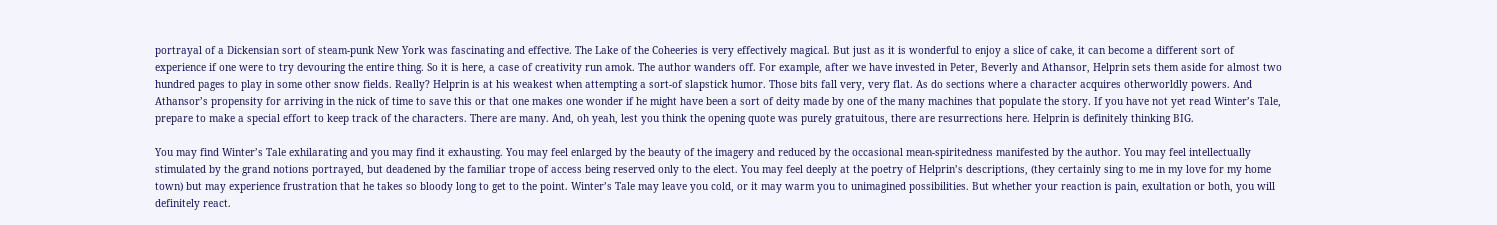portrayal of a Dickensian sort of steam-punk New York was fascinating and effective. The Lake of the Coheeries is very effectively magical. But just as it is wonderful to enjoy a slice of cake, it can become a different sort of experience if one were to try devouring the entire thing. So it is here, a case of creativity run amok. The author wanders off. For example, after we have invested in Peter, Beverly and Athansor, Helprin sets them aside for almost two hundred pages to play in some other snow fields. Really? Helprin is at his weakest when attempting a sort-of slapstick humor. Those bits fall very, very flat. As do sections where a character acquires otherworldly powers. And Athansor’s propensity for arriving in the nick of time to save this or that one makes one wonder if he might have been a sort of deity made by one of the many machines that populate the story. If you have not yet read Winter’s Tale, prepare to make a special effort to keep track of the characters. There are many. And, oh yeah, lest you think the opening quote was purely gratuitous, there are resurrections here. Helprin is definitely thinking BIG.

You may find Winter’s Tale exhilarating and you may find it exhausting. You may feel enlarged by the beauty of the imagery and reduced by the occasional mean-spiritedness manifested by the author. You may feel intellectually stimulated by the grand notions portrayed, but deadened by the familiar trope of access being reserved only to the elect. You may feel deeply at the poetry of Helprin’s descriptions, (they certainly sing to me in my love for my home town) but may experience frustration that he takes so bloody long to get to the point. Winter’s Tale may leave you cold, or it may warm you to unimagined possibilities. But whether your reaction is pain, exultation or both, you will definitely react.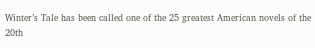Winter’s Tale has been called one of the 25 greatest American novels of the 20th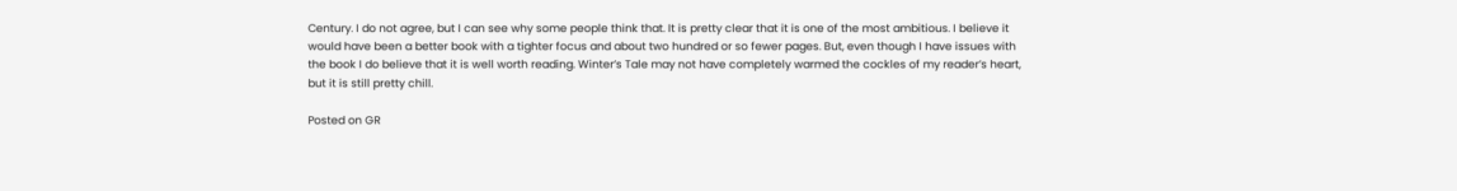Century. I do not agree, but I can see why some people think that. It is pretty clear that it is one of the most ambitious. I believe it would have been a better book with a tighter focus and about two hundred or so fewer pages. But, even though I have issues with the book I do believe that it is well worth reading. Winter’s Tale may not have completely warmed the cockles of my reader’s heart, but it is still pretty chill.

Posted on GR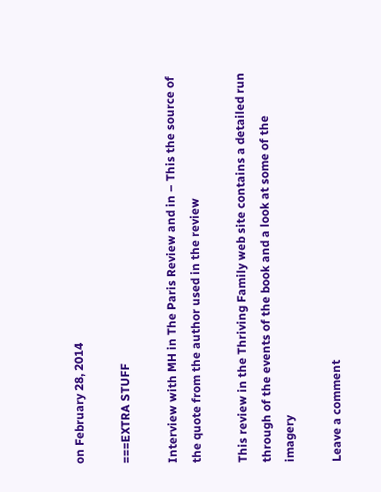on February 28, 2014

===EXTRA STUFF

Interview with MH in The Paris Review and in – This the source of the quote from the author used in the review

This review in the Thriving Family web site contains a detailed run through of the events of the book and a look at some of the imagery

Leave a comment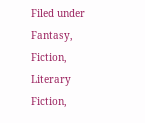Filed under Fantasy, Fiction, Literary Fiction,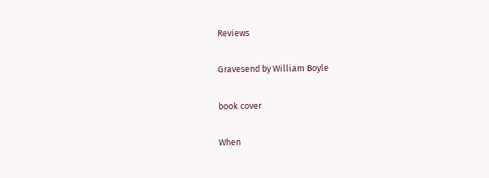Reviews

Gravesend by William Boyle

book cover

When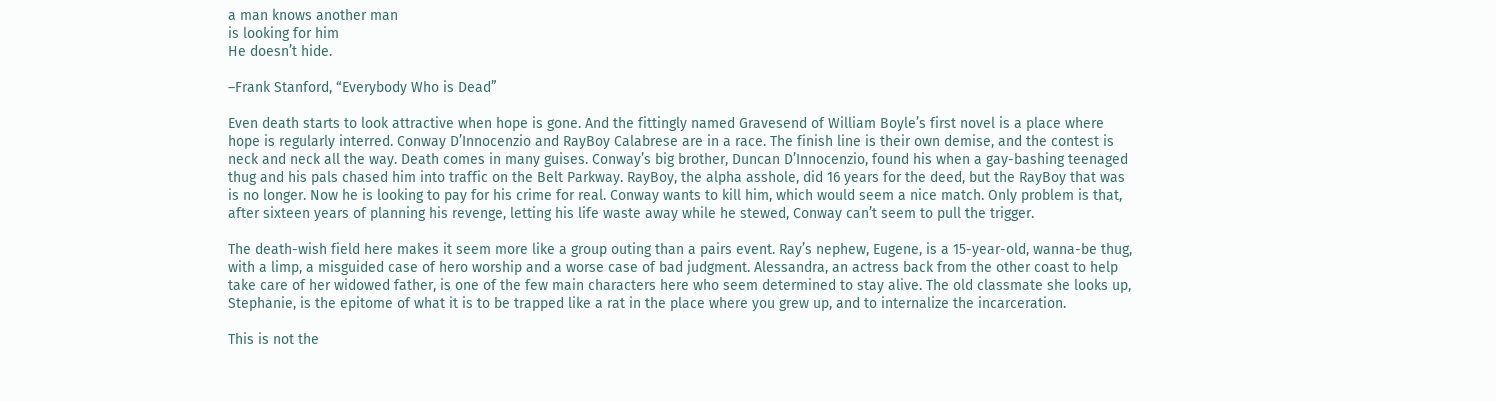a man knows another man
is looking for him
He doesn’t hide.

–Frank Stanford, “Everybody Who is Dead”

Even death starts to look attractive when hope is gone. And the fittingly named Gravesend of William Boyle’s first novel is a place where hope is regularly interred. Conway D’Innocenzio and RayBoy Calabrese are in a race. The finish line is their own demise, and the contest is neck and neck all the way. Death comes in many guises. Conway’s big brother, Duncan D’Innocenzio, found his when a gay-bashing teenaged thug and his pals chased him into traffic on the Belt Parkway. RayBoy, the alpha asshole, did 16 years for the deed, but the RayBoy that was is no longer. Now he is looking to pay for his crime for real. Conway wants to kill him, which would seem a nice match. Only problem is that, after sixteen years of planning his revenge, letting his life waste away while he stewed, Conway can’t seem to pull the trigger.

The death-wish field here makes it seem more like a group outing than a pairs event. Ray’s nephew, Eugene, is a 15-year-old, wanna-be thug, with a limp, a misguided case of hero worship and a worse case of bad judgment. Alessandra, an actress back from the other coast to help take care of her widowed father, is one of the few main characters here who seem determined to stay alive. The old classmate she looks up, Stephanie, is the epitome of what it is to be trapped like a rat in the place where you grew up, and to internalize the incarceration.

This is not the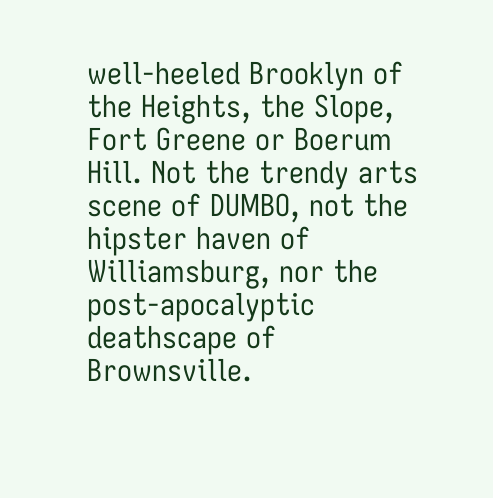well-heeled Brooklyn of the Heights, the Slope, Fort Greene or Boerum Hill. Not the trendy arts scene of DUMBO, not the hipster haven of Williamsburg, nor the post-apocalyptic deathscape of Brownsville.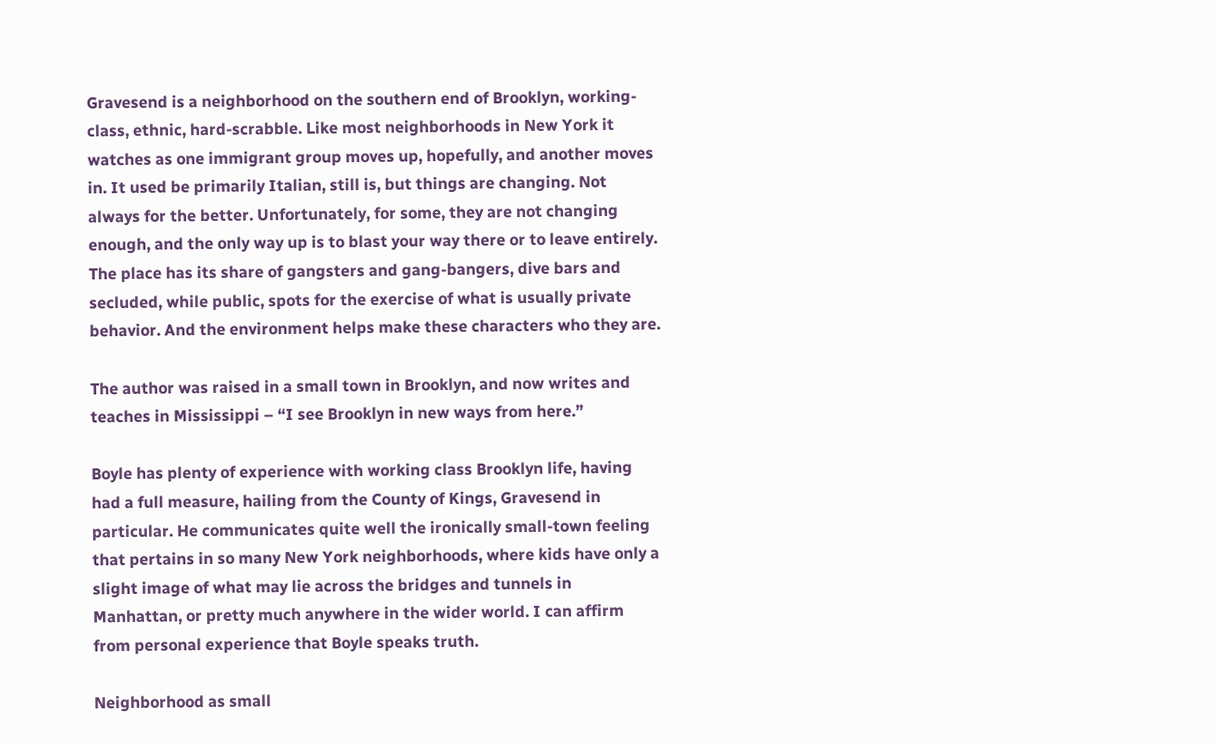Gravesend is a neighborhood on the southern end of Brooklyn, working-class, ethnic, hard-scrabble. Like most neighborhoods in New York it watches as one immigrant group moves up, hopefully, and another moves in. It used be primarily Italian, still is, but things are changing. Not always for the better. Unfortunately, for some, they are not changing enough, and the only way up is to blast your way there or to leave entirely. The place has its share of gangsters and gang-bangers, dive bars and secluded, while public, spots for the exercise of what is usually private behavior. And the environment helps make these characters who they are.

The author was raised in a small town in Brooklyn, and now writes and teaches in Mississippi – “I see Brooklyn in new ways from here.”

Boyle has plenty of experience with working class Brooklyn life, having had a full measure, hailing from the County of Kings, Gravesend in particular. He communicates quite well the ironically small-town feeling that pertains in so many New York neighborhoods, where kids have only a slight image of what may lie across the bridges and tunnels in Manhattan, or pretty much anywhere in the wider world. I can affirm from personal experience that Boyle speaks truth.

Neighborhood as small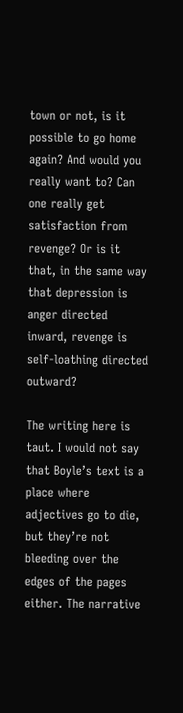town or not, is it possible to go home again? And would you really want to? Can one really get satisfaction from revenge? Or is it that, in the same way that depression is anger directed inward, revenge is self-loathing directed outward?

The writing here is taut. I would not say that Boyle’s text is a place where adjectives go to die, but they’re not bleeding over the edges of the pages either. The narrative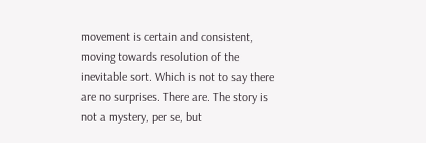movement is certain and consistent, moving towards resolution of the inevitable sort. Which is not to say there are no surprises. There are. The story is not a mystery, per se, but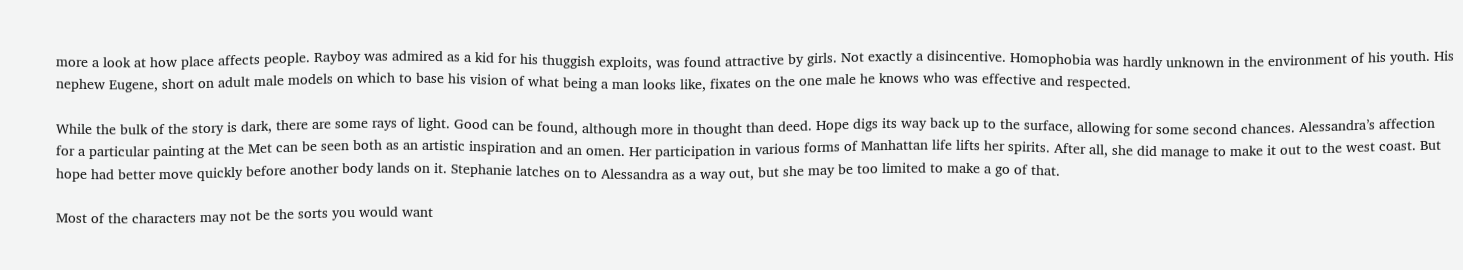more a look at how place affects people. Rayboy was admired as a kid for his thuggish exploits, was found attractive by girls. Not exactly a disincentive. Homophobia was hardly unknown in the environment of his youth. His nephew Eugene, short on adult male models on which to base his vision of what being a man looks like, fixates on the one male he knows who was effective and respected.

While the bulk of the story is dark, there are some rays of light. Good can be found, although more in thought than deed. Hope digs its way back up to the surface, allowing for some second chances. Alessandra’s affection for a particular painting at the Met can be seen both as an artistic inspiration and an omen. Her participation in various forms of Manhattan life lifts her spirits. After all, she did manage to make it out to the west coast. But hope had better move quickly before another body lands on it. Stephanie latches on to Alessandra as a way out, but she may be too limited to make a go of that.

Most of the characters may not be the sorts you would want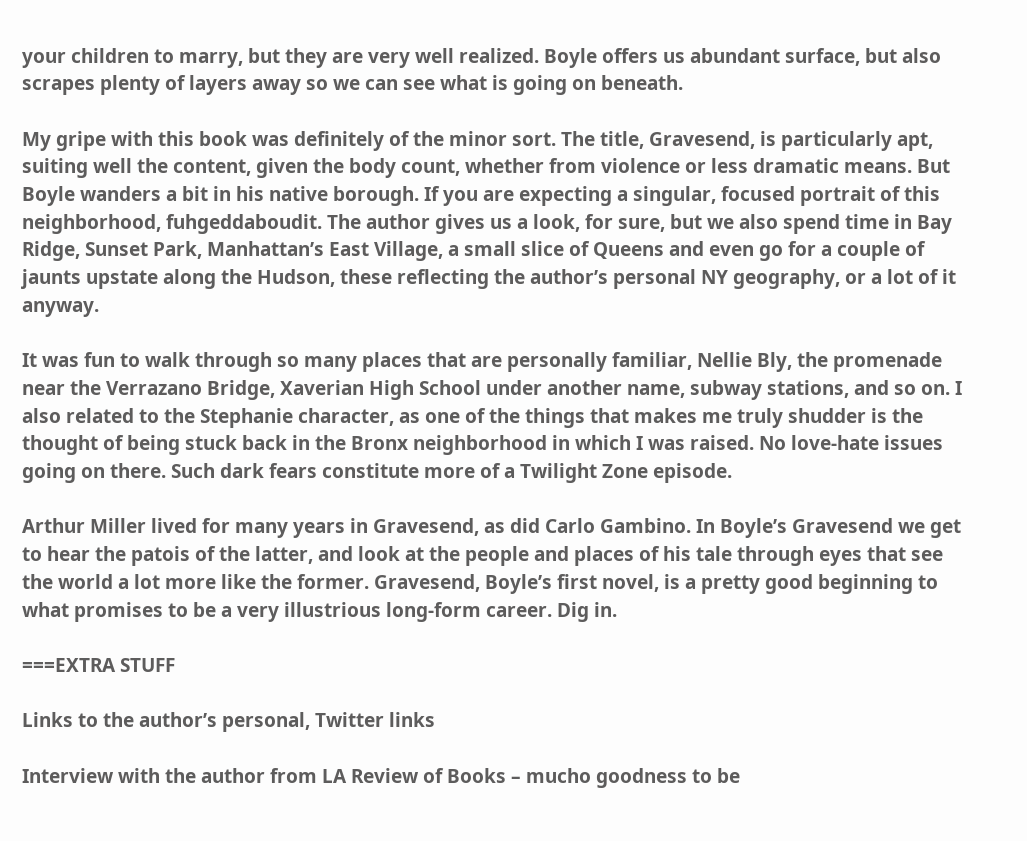your children to marry, but they are very well realized. Boyle offers us abundant surface, but also scrapes plenty of layers away so we can see what is going on beneath.

My gripe with this book was definitely of the minor sort. The title, Gravesend, is particularly apt, suiting well the content, given the body count, whether from violence or less dramatic means. But Boyle wanders a bit in his native borough. If you are expecting a singular, focused portrait of this neighborhood, fuhgeddaboudit. The author gives us a look, for sure, but we also spend time in Bay Ridge, Sunset Park, Manhattan’s East Village, a small slice of Queens and even go for a couple of jaunts upstate along the Hudson, these reflecting the author’s personal NY geography, or a lot of it anyway.

It was fun to walk through so many places that are personally familiar, Nellie Bly, the promenade near the Verrazano Bridge, Xaverian High School under another name, subway stations, and so on. I also related to the Stephanie character, as one of the things that makes me truly shudder is the thought of being stuck back in the Bronx neighborhood in which I was raised. No love-hate issues going on there. Such dark fears constitute more of a Twilight Zone episode.

Arthur Miller lived for many years in Gravesend, as did Carlo Gambino. In Boyle’s Gravesend we get to hear the patois of the latter, and look at the people and places of his tale through eyes that see the world a lot more like the former. Gravesend, Boyle’s first novel, is a pretty good beginning to what promises to be a very illustrious long-form career. Dig in.

===EXTRA STUFF

Links to the author’s personal, Twitter links

Interview with the author from LA Review of Books – mucho goodness to be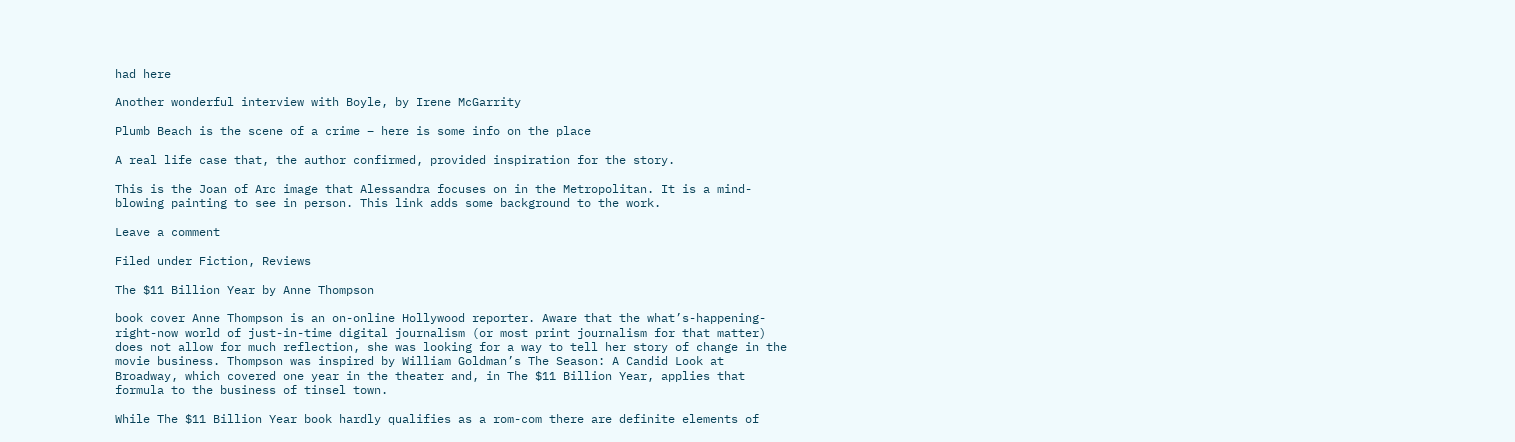had here

Another wonderful interview with Boyle, by Irene McGarrity

Plumb Beach is the scene of a crime – here is some info on the place

A real life case that, the author confirmed, provided inspiration for the story.

This is the Joan of Arc image that Alessandra focuses on in the Metropolitan. It is a mind-blowing painting to see in person. This link adds some background to the work.

Leave a comment

Filed under Fiction, Reviews

The $11 Billion Year by Anne Thompson

book cover Anne Thompson is an on-online Hollywood reporter. Aware that the what’s-happening-right-now world of just-in-time digital journalism (or most print journalism for that matter) does not allow for much reflection, she was looking for a way to tell her story of change in the movie business. Thompson was inspired by William Goldman’s The Season: A Candid Look at Broadway, which covered one year in the theater and, in The $11 Billion Year, applies that formula to the business of tinsel town.

While The $11 Billion Year book hardly qualifies as a rom-com there are definite elements of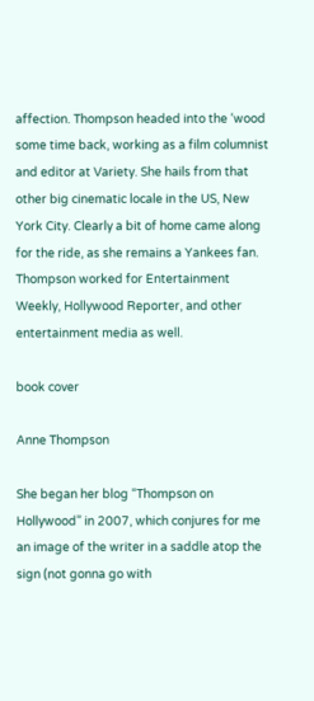affection. Thompson headed into the ‘wood some time back, working as a film columnist and editor at Variety. She hails from that other big cinematic locale in the US, New York City. Clearly a bit of home came along for the ride, as she remains a Yankees fan. Thompson worked for Entertainment Weekly, Hollywood Reporter, and other entertainment media as well.

book cover

Anne Thompson

She began her blog “Thompson on Hollywood” in 2007, which conjures for me an image of the writer in a saddle atop the sign (not gonna go with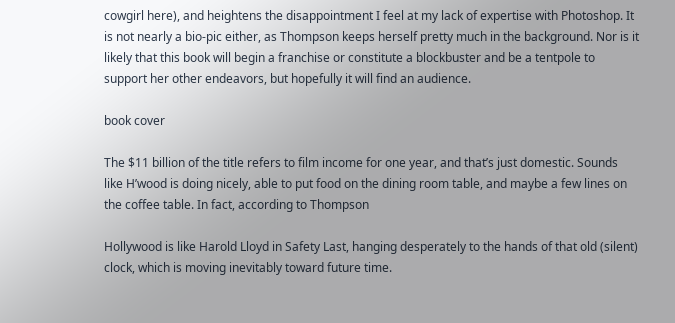cowgirl here), and heightens the disappointment I feel at my lack of expertise with Photoshop. It is not nearly a bio-pic either, as Thompson keeps herself pretty much in the background. Nor is it likely that this book will begin a franchise or constitute a blockbuster and be a tentpole to support her other endeavors, but hopefully it will find an audience.

book cover

The $11 billion of the title refers to film income for one year, and that’s just domestic. Sounds like H’wood is doing nicely, able to put food on the dining room table, and maybe a few lines on the coffee table. In fact, according to Thompson

Hollywood is like Harold Lloyd in Safety Last, hanging desperately to the hands of that old (silent) clock, which is moving inevitably toward future time.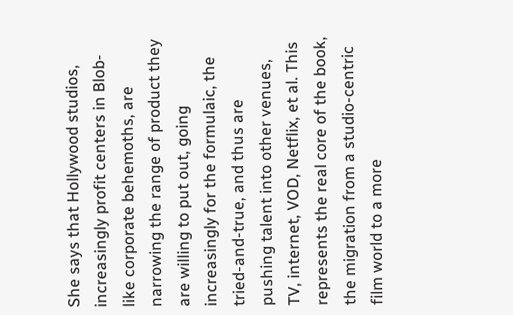She says that Hollywood studios, increasingly profit centers in Blob-like corporate behemoths, are narrowing the range of product they are willing to put out, going increasingly for the formulaic, the tried-and-true, and thus are pushing talent into other venues, TV, internet, VOD, Netflix, et al. This represents the real core of the book, the migration from a studio-centric film world to a more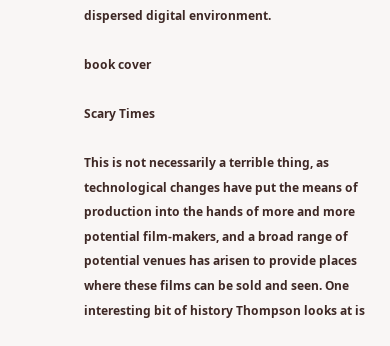dispersed digital environment.

book cover

Scary Times

This is not necessarily a terrible thing, as technological changes have put the means of production into the hands of more and more potential film-makers, and a broad range of potential venues has arisen to provide places where these films can be sold and seen. One interesting bit of history Thompson looks at is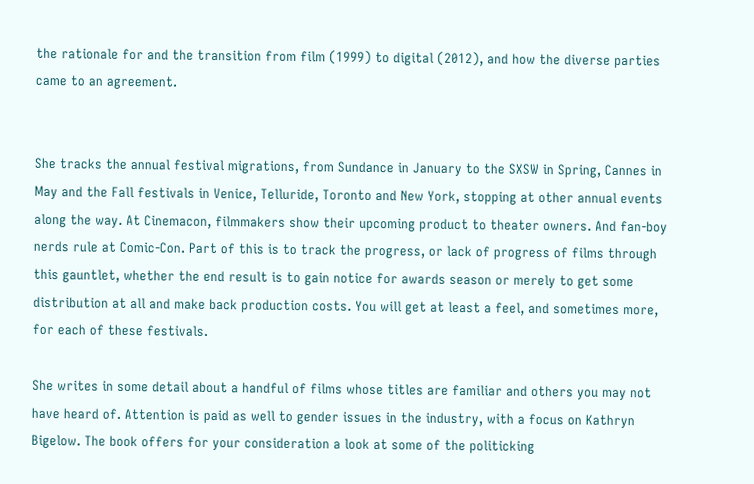the rationale for and the transition from film (1999) to digital (2012), and how the diverse parties came to an agreement.


She tracks the annual festival migrations, from Sundance in January to the SXSW in Spring, Cannes in May and the Fall festivals in Venice, Telluride, Toronto and New York, stopping at other annual events along the way. At Cinemacon, filmmakers show their upcoming product to theater owners. And fan-boy nerds rule at Comic-Con. Part of this is to track the progress, or lack of progress of films through this gauntlet, whether the end result is to gain notice for awards season or merely to get some distribution at all and make back production costs. You will get at least a feel, and sometimes more, for each of these festivals.

She writes in some detail about a handful of films whose titles are familiar and others you may not have heard of. Attention is paid as well to gender issues in the industry, with a focus on Kathryn Bigelow. The book offers for your consideration a look at some of the politicking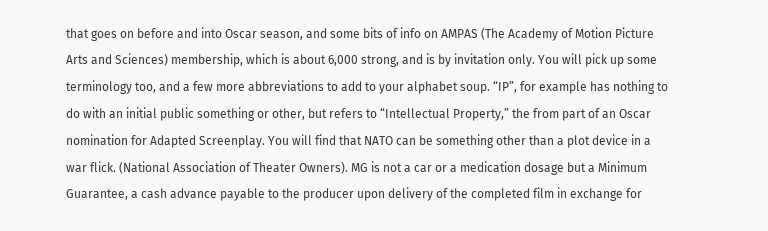that goes on before and into Oscar season, and some bits of info on AMPAS (The Academy of Motion Picture Arts and Sciences) membership, which is about 6,000 strong, and is by invitation only. You will pick up some terminology too, and a few more abbreviations to add to your alphabet soup. “IP”, for example has nothing to do with an initial public something or other, but refers to “Intellectual Property,” the from part of an Oscar nomination for Adapted Screenplay. You will find that NATO can be something other than a plot device in a war flick. (National Association of Theater Owners). MG is not a car or a medication dosage but a Minimum Guarantee, a cash advance payable to the producer upon delivery of the completed film in exchange for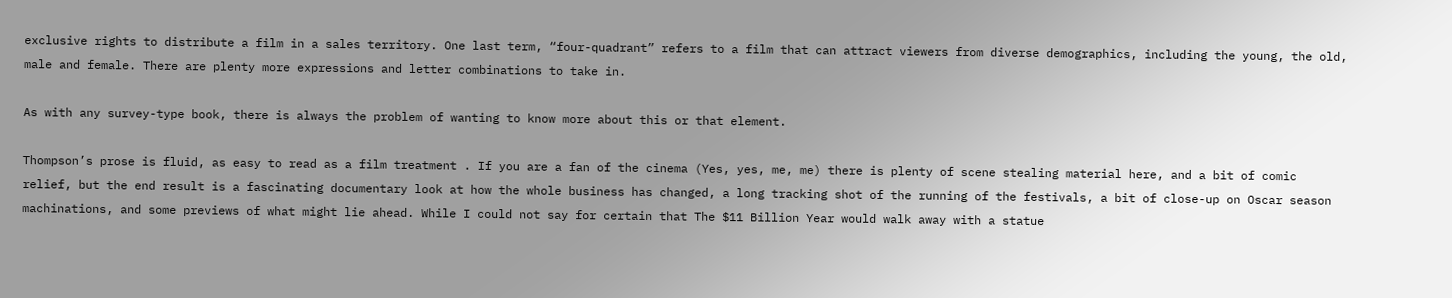exclusive rights to distribute a film in a sales territory. One last term, “four-quadrant” refers to a film that can attract viewers from diverse demographics, including the young, the old, male and female. There are plenty more expressions and letter combinations to take in.

As with any survey-type book, there is always the problem of wanting to know more about this or that element.

Thompson’s prose is fluid, as easy to read as a film treatment . If you are a fan of the cinema (Yes, yes, me, me) there is plenty of scene stealing material here, and a bit of comic relief, but the end result is a fascinating documentary look at how the whole business has changed, a long tracking shot of the running of the festivals, a bit of close-up on Oscar season machinations, and some previews of what might lie ahead. While I could not say for certain that The $11 Billion Year would walk away with a statue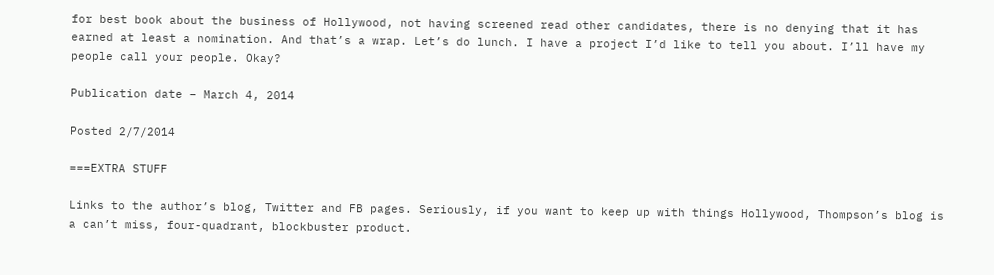for best book about the business of Hollywood, not having screened read other candidates, there is no denying that it has earned at least a nomination. And that’s a wrap. Let’s do lunch. I have a project I’d like to tell you about. I’ll have my people call your people. Okay?

Publication date – March 4, 2014

Posted 2/7/2014

===EXTRA STUFF

Links to the author’s blog, Twitter and FB pages. Seriously, if you want to keep up with things Hollywood, Thompson’s blog is a can’t miss, four-quadrant, blockbuster product.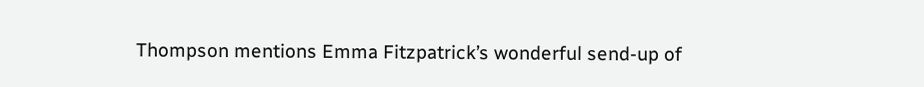Thompson mentions Emma Fitzpatrick’s wonderful send-up of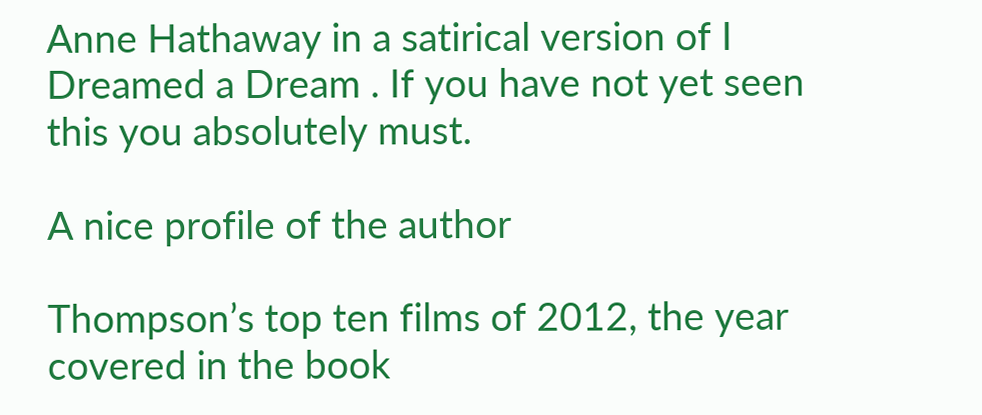Anne Hathaway in a satirical version of I Dreamed a Dream . If you have not yet seen this you absolutely must.

A nice profile of the author

Thompson’s top ten films of 2012, the year covered in the book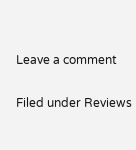Leave a comment

Filed under Reviews